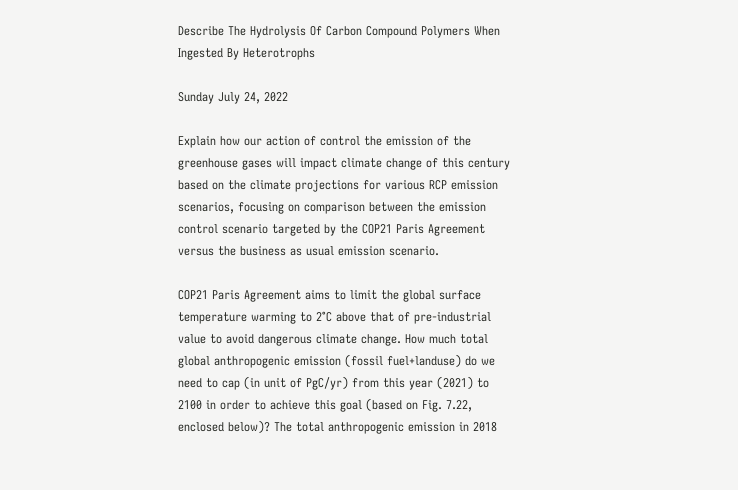Describe The Hydrolysis Of Carbon Compound Polymers When Ingested By Heterotrophs

Sunday July 24, 2022

Explain how our action of control the emission of the greenhouse gases will impact climate change of this century based on the climate projections for various RCP emission scenarios, focusing on comparison between the emission control scenario targeted by the COP21 Paris Agreement versus the business as usual emission scenario.

COP21 Paris Agreement aims to limit the global surface temperature warming to 2°C above that of pre-industrial value to avoid dangerous climate change. How much total global anthropogenic emission (fossil fuel+landuse) do we need to cap (in unit of PgC/yr) from this year (2021) to 2100 in order to achieve this goal (based on Fig. 7.22, enclosed below)? The total anthropogenic emission in 2018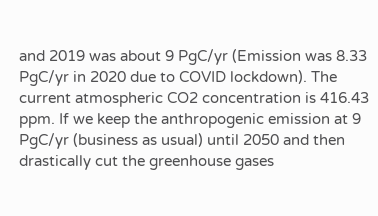and 2019 was about 9 PgC/yr (Emission was 8.33 PgC/yr in 2020 due to COVID lockdown). The current atmospheric CO2 concentration is 416.43 ppm. If we keep the anthropogenic emission at 9 PgC/yr (business as usual) until 2050 and then drastically cut the greenhouse gases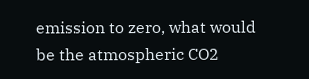emission to zero, what would be the atmospheric CO2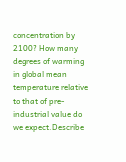concentration by 2100? How many degrees of warming in global mean temperature relative to that of pre-industrial value do we expect.Describe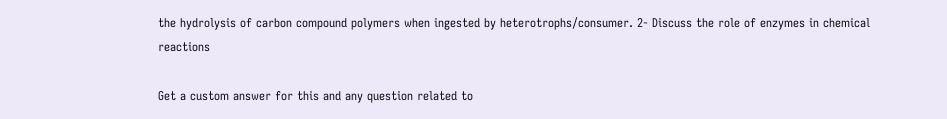the hydrolysis of carbon compound polymers when ingested by heterotrophs/consumer. 2- Discuss the role of enzymes in chemical reactions

Get a custom answer for this and any question related to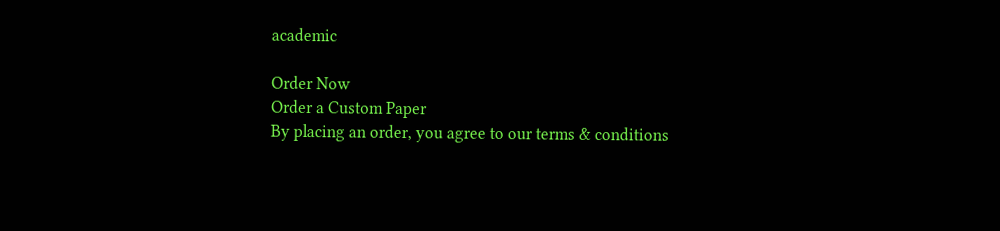academic

Order Now
Order a Custom Paper
By placing an order, you agree to our terms & conditions